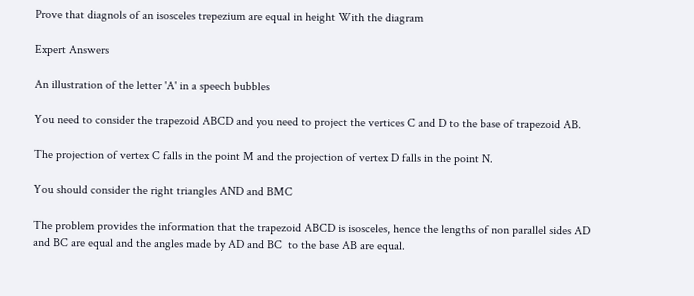Prove that diagnols of an isosceles trepezium are equal in height With the diagram

Expert Answers

An illustration of the letter 'A' in a speech bubbles

You need to consider the trapezoid ABCD and you need to project the vertices C and D to the base of trapezoid AB.

The projection of vertex C falls in the point M and the projection of vertex D falls in the point N.

You should consider the right triangles AND and BMC

The problem provides the information that the trapezoid ABCD is isosceles, hence the lengths of non parallel sides AD and BC are equal and the angles made by AD and BC  to the base AB are equal.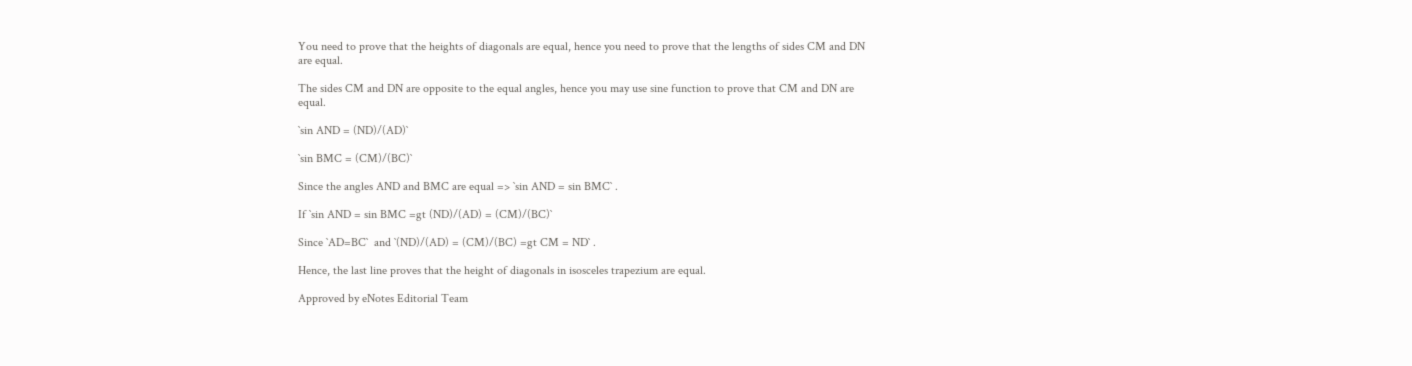You need to prove that the heights of diagonals are equal, hence you need to prove that the lengths of sides CM and DN are equal.

The sides CM and DN are opposite to the equal angles, hence you may use sine function to prove that CM and DN are equal.

`sin AND = (ND)/(AD)`

`sin BMC = (CM)/(BC)`

Since the angles AND and BMC are equal => `sin AND = sin BMC` .

If `sin AND = sin BMC =gt (ND)/(AD) = (CM)/(BC)`

Since `AD=BC`  and `(ND)/(AD) = (CM)/(BC) =gt CM = ND` .

Hence, the last line proves that the height of diagonals in isosceles trapezium are equal.

Approved by eNotes Editorial Team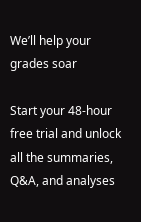We’ll help your grades soar

Start your 48-hour free trial and unlock all the summaries, Q&A, and analyses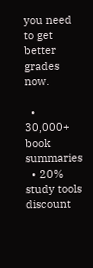you need to get better grades now.

  • 30,000+ book summaries
  • 20% study tools discount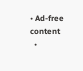• Ad-free content
  •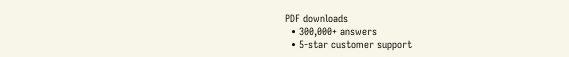PDF downloads
  • 300,000+ answers
  • 5-star customer support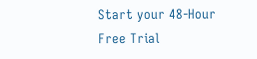Start your 48-Hour Free Trial